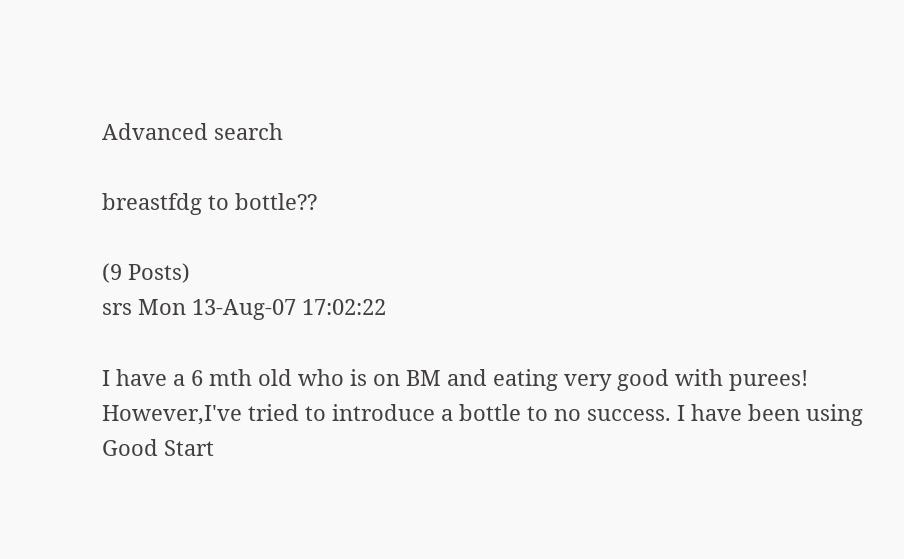Advanced search

breastfdg to bottle??

(9 Posts)
srs Mon 13-Aug-07 17:02:22

I have a 6 mth old who is on BM and eating very good with purees! However,I've tried to introduce a bottle to no success. I have been using Good Start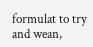formulat to try and wean,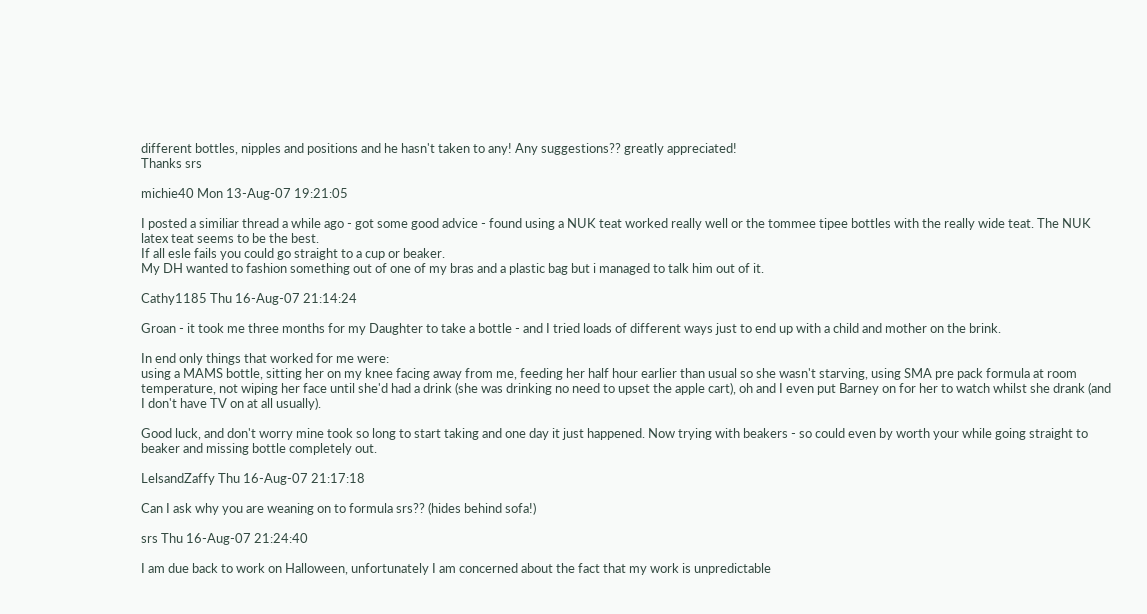different bottles, nipples and positions and he hasn't taken to any! Any suggestions?? greatly appreciated!
Thanks srs

michie40 Mon 13-Aug-07 19:21:05

I posted a similiar thread a while ago - got some good advice - found using a NUK teat worked really well or the tommee tipee bottles with the really wide teat. The NUK latex teat seems to be the best.
If all esle fails you could go straight to a cup or beaker.
My DH wanted to fashion something out of one of my bras and a plastic bag but i managed to talk him out of it.

Cathy1185 Thu 16-Aug-07 21:14:24

Groan - it took me three months for my Daughter to take a bottle - and I tried loads of different ways just to end up with a child and mother on the brink.

In end only things that worked for me were:
using a MAMS bottle, sitting her on my knee facing away from me, feeding her half hour earlier than usual so she wasn't starving, using SMA pre pack formula at room temperature, not wiping her face until she'd had a drink (she was drinking no need to upset the apple cart), oh and I even put Barney on for her to watch whilst she drank (and I don't have TV on at all usually).

Good luck, and don't worry mine took so long to start taking and one day it just happened. Now trying with beakers - so could even by worth your while going straight to beaker and missing bottle completely out.

LelsandZaffy Thu 16-Aug-07 21:17:18

Can I ask why you are weaning on to formula srs?? (hides behind sofa!)

srs Thu 16-Aug-07 21:24:40

I am due back to work on Halloween, unfortunately I am concerned about the fact that my work is unpredictable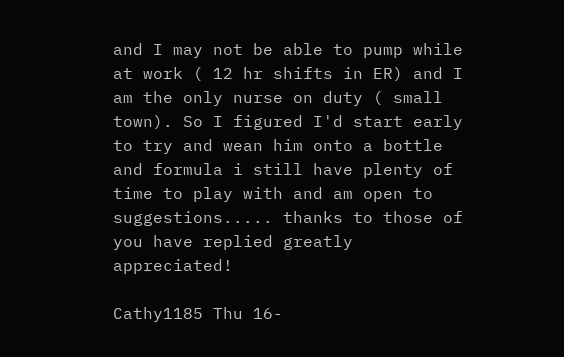and I may not be able to pump while at work ( 12 hr shifts in ER) and I am the only nurse on duty ( small town). So I figured I'd start early to try and wean him onto a bottle and formula i still have plenty of time to play with and am open to suggestions..... thanks to those of you have replied greatly appreciated!

Cathy1185 Thu 16-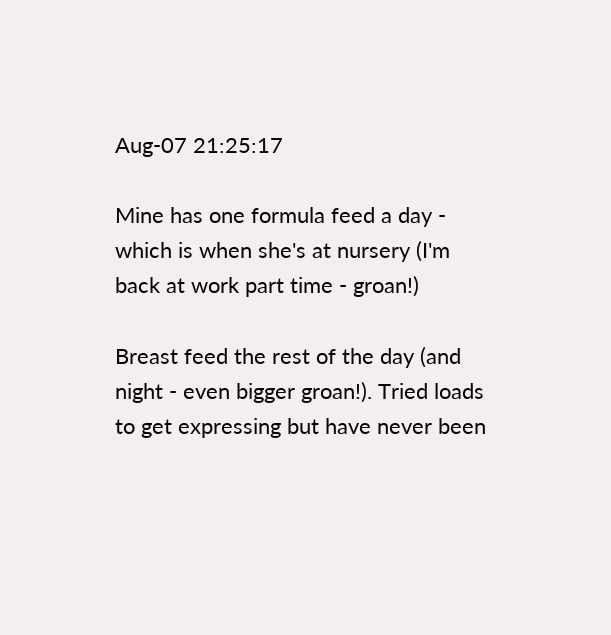Aug-07 21:25:17

Mine has one formula feed a day - which is when she's at nursery (I'm back at work part time - groan!)

Breast feed the rest of the day (and night - even bigger groan!). Tried loads to get expressing but have never been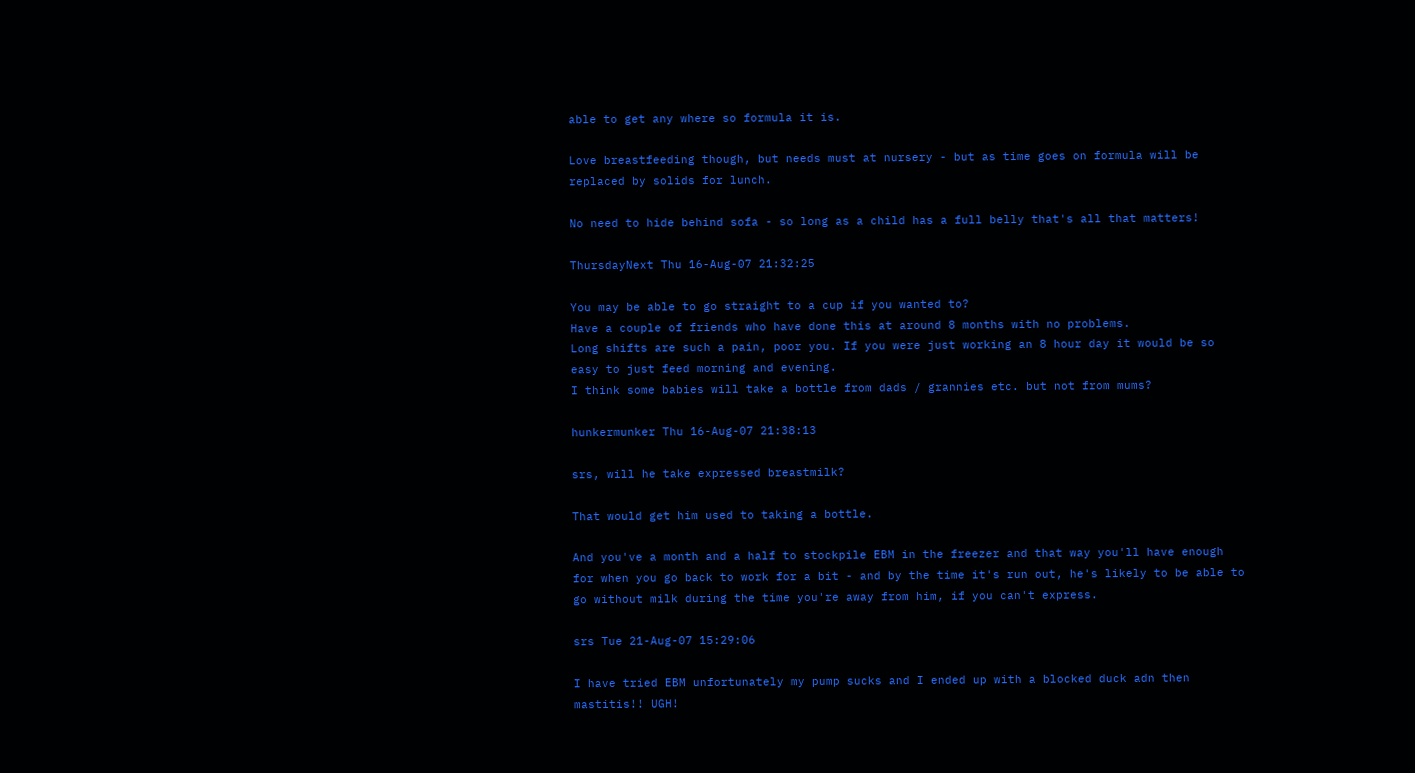able to get any where so formula it is.

Love breastfeeding though, but needs must at nursery - but as time goes on formula will be replaced by solids for lunch.

No need to hide behind sofa - so long as a child has a full belly that's all that matters!

ThursdayNext Thu 16-Aug-07 21:32:25

You may be able to go straight to a cup if you wanted to?
Have a couple of friends who have done this at around 8 months with no problems.
Long shifts are such a pain, poor you. If you were just working an 8 hour day it would be so easy to just feed morning and evening.
I think some babies will take a bottle from dads / grannies etc. but not from mums?

hunkermunker Thu 16-Aug-07 21:38:13

srs, will he take expressed breastmilk?

That would get him used to taking a bottle.

And you've a month and a half to stockpile EBM in the freezer and that way you'll have enough for when you go back to work for a bit - and by the time it's run out, he's likely to be able to go without milk during the time you're away from him, if you can't express.

srs Tue 21-Aug-07 15:29:06

I have tried EBM unfortunately my pump sucks and I ended up with a blocked duck adn then mastitis!! UGH!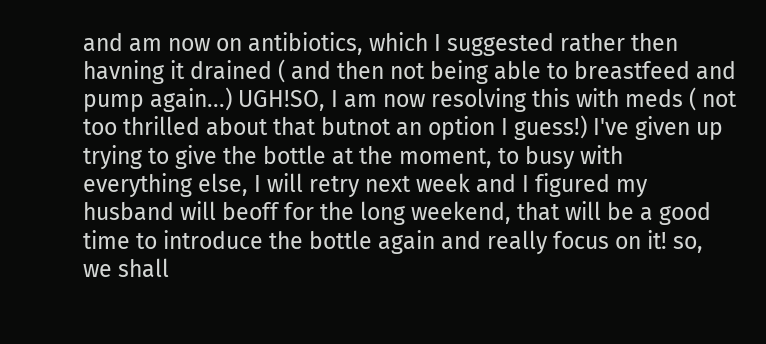and am now on antibiotics, which I suggested rather then havning it drained ( and then not being able to breastfeed and pump again...) UGH!SO, I am now resolving this with meds ( not too thrilled about that butnot an option I guess!) I've given up trying to give the bottle at the moment, to busy with everything else, I will retry next week and I figured my husband will beoff for the long weekend, that will be a good time to introduce the bottle again and really focus on it! so, we shall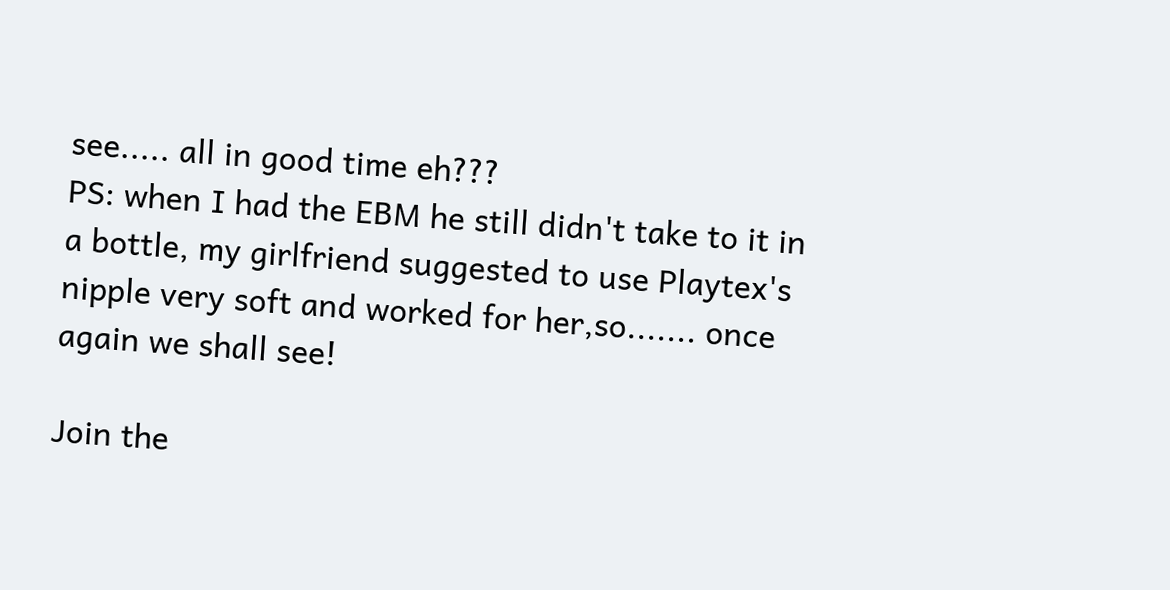see..... all in good time eh???
PS: when I had the EBM he still didn't take to it in a bottle, my girlfriend suggested to use Playtex's nipple very soft and worked for her,so....... once again we shall see!

Join the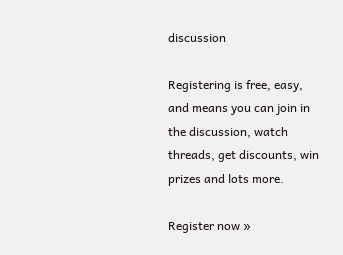discussion

Registering is free, easy, and means you can join in the discussion, watch threads, get discounts, win prizes and lots more.

Register now »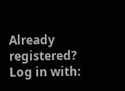Already registered? Log in with: